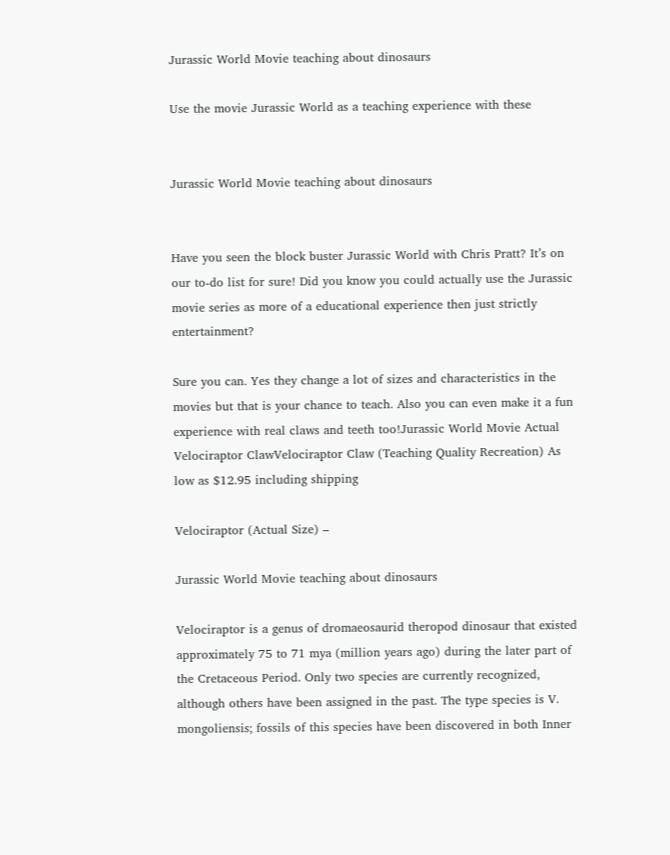Jurassic World Movie teaching about dinosaurs

Use the movie Jurassic World as a teaching experience with these


Jurassic World Movie teaching about dinosaurs


Have you seen the block buster Jurassic World with Chris Pratt? It’s on our to-do list for sure! Did you know you could actually use the Jurassic movie series as more of a educational experience then just strictly entertainment?

Sure you can. Yes they change a lot of sizes and characteristics in the movies but that is your chance to teach. Also you can even make it a fun experience with real claws and teeth too!Jurassic World Movie Actual Velociraptor ClawVelociraptor Claw (Teaching Quality Recreation) As low as $12.95 including shipping

Velociraptor (Actual Size) –

Jurassic World Movie teaching about dinosaurs

Velociraptor is a genus of dromaeosaurid theropod dinosaur that existed approximately 75 to 71 mya (million years ago) during the later part of the Cretaceous Period. Only two species are currently recognized, although others have been assigned in the past. The type species is V. mongoliensis; fossils of this species have been discovered in both Inner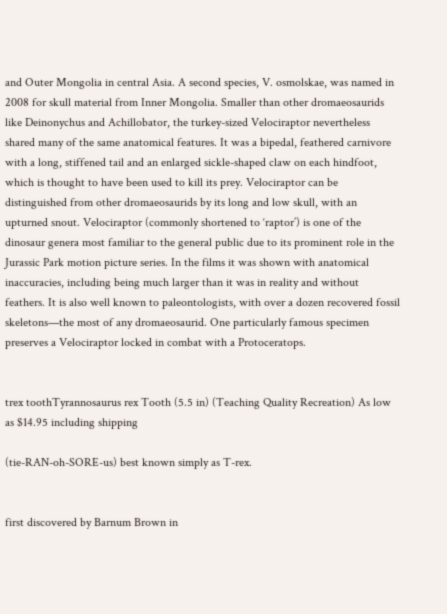and Outer Mongolia in central Asia. A second species, V. osmolskae, was named in 2008 for skull material from Inner Mongolia. Smaller than other dromaeosaurids like Deinonychus and Achillobator, the turkey-sized Velociraptor nevertheless shared many of the same anatomical features. It was a bipedal, feathered carnivore with a long, stiffened tail and an enlarged sickle-shaped claw on each hindfoot, which is thought to have been used to kill its prey. Velociraptor can be distinguished from other dromaeosaurids by its long and low skull, with an upturned snout. Velociraptor (commonly shortened to ‘raptor’) is one of the dinosaur genera most familiar to the general public due to its prominent role in the Jurassic Park motion picture series. In the films it was shown with anatomical inaccuracies, including being much larger than it was in reality and without feathers. It is also well known to paleontologists, with over a dozen recovered fossil skeletons—the most of any dromaeosaurid. One particularly famous specimen preserves a Velociraptor locked in combat with a Protoceratops.


trex toothTyrannosaurus rex Tooth (5.5 in) (Teaching Quality Recreation) As low as $14.95 including shipping

(tie-RAN-oh-SORE-us) best known simply as T-rex.


first discovered by Barnum Brown in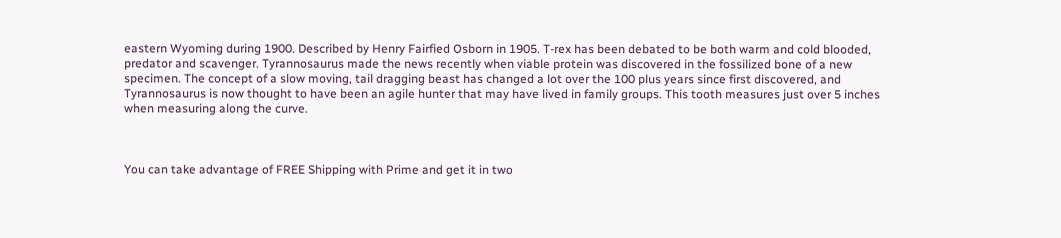eastern Wyoming during 1900. Described by Henry Fairfied Osborn in 1905. T-rex has been debated to be both warm and cold blooded, predator and scavenger. Tyrannosaurus made the news recently when viable protein was discovered in the fossilized bone of a new specimen. The concept of a slow moving, tail dragging beast has changed a lot over the 100 plus years since first discovered, and Tyrannosaurus is now thought to have been an agile hunter that may have lived in family groups. This tooth measures just over 5 inches when measuring along the curve.



You can take advantage of FREE Shipping with Prime and get it in two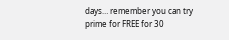days… remember you can try prime for FREE for 30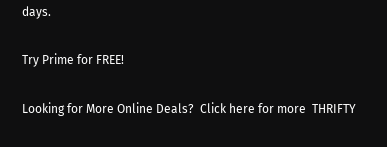days.

Try Prime for FREE!

Looking for More Online Deals?  Click here for more  THRIFTY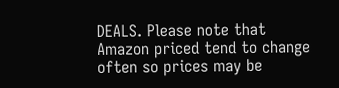DEALS. Please note that Amazon priced tend to change often so prices may be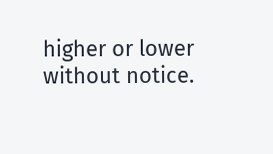higher or lower without notice.